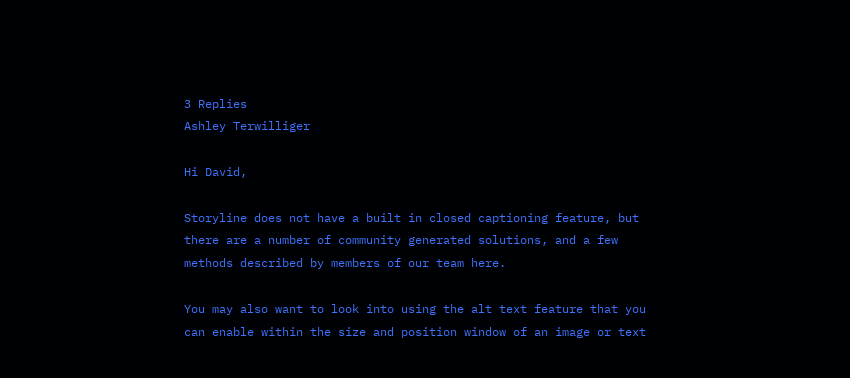3 Replies
Ashley Terwilliger

Hi David,

Storyline does not have a built in closed captioning feature, but there are a number of community generated solutions, and a few methods described by members of our team here.

You may also want to look into using the alt text feature that you can enable within the size and position window of an image or text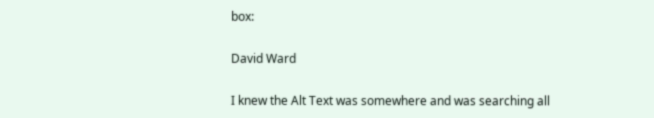box:

David Ward

I knew the Alt Text was somewhere and was searching all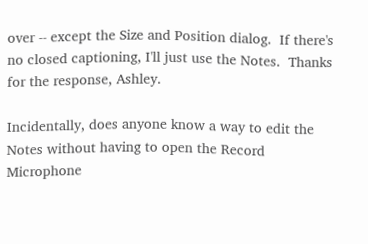over -- except the Size and Position dialog.  If there's no closed captioning, I'll just use the Notes.  Thanks for the response, Ashley.

Incidentally, does anyone know a way to edit the Notes without having to open the Record Microphone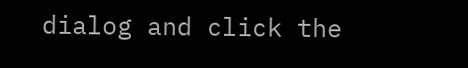dialog and click the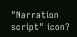"Narration script" icon?